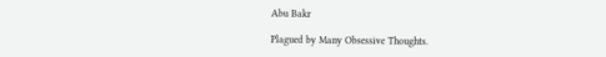Abu Bakr

Plagued by Many Obsessive Thoughts.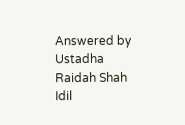Answered by Ustadha Raidah Shah Idil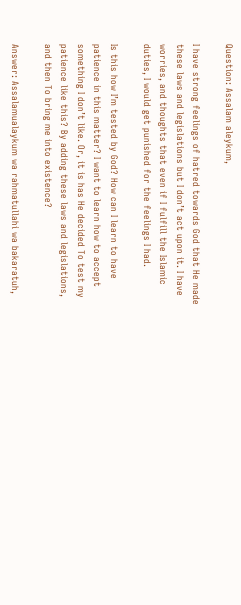Question: Assalam aleykum,

I have strong feelings of hatred towards God that He made these laws and legislations but I don’t act upon it. I have worries, and thoughts that even if I fulfill the Islamic duties, I would get punished for the feelings I had.

Is this how I’m tested by God? How can I learn to have patience in this matter? I want to learn how to accept something I don’t like. Or, it is has He decided To test my patience like this? By adding these laws and legislations, and then To bring me into existence?

Answer: Assalamualaykum wa rahmatullahi wa bakaratuh,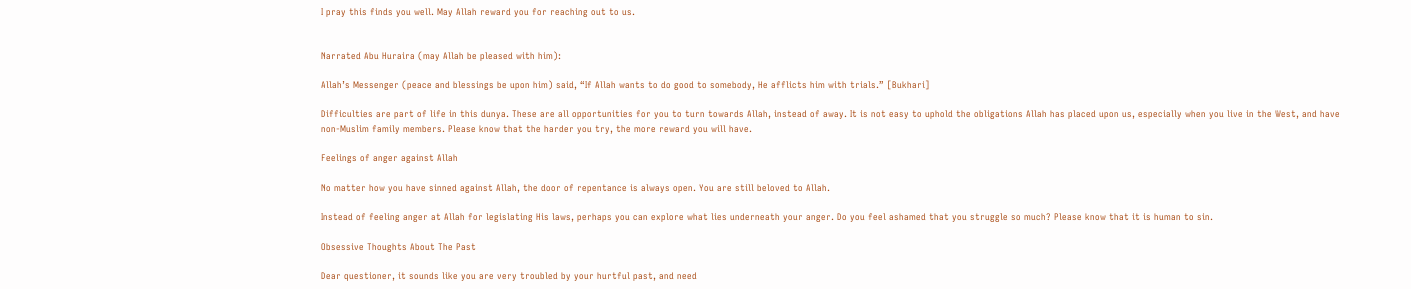I pray this finds you well. May Allah reward you for reaching out to us.


Narrated Abu Huraira (may Allah be pleased with him):

Allah’s Messenger (peace and blessings be upon him) said, “If Allah wants to do good to somebody, He afflicts him with trials.” [Bukhari]

Difficulties are part of life in this dunya. These are all opportunities for you to turn towards Allah, instead of away. It is not easy to uphold the obligations Allah has placed upon us, especially when you live in the West, and have non-Muslim family members. Please know that the harder you try, the more reward you will have.

Feelings of anger against Allah

No matter how you have sinned against Allah, the door of repentance is always open. You are still beloved to Allah.

Instead of feeling anger at Allah for legislating His laws, perhaps you can explore what lies underneath your anger. Do you feel ashamed that you struggle so much? Please know that it is human to sin.

Obsessive Thoughts About The Past

Dear questioner, it sounds like you are very troubled by your hurtful past, and need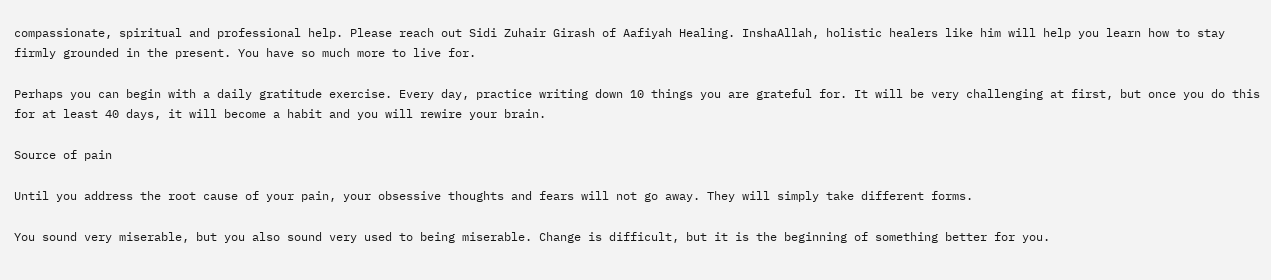compassionate, spiritual and professional help. Please reach out Sidi Zuhair Girash of Aafiyah Healing. InshaAllah, holistic healers like him will help you learn how to stay firmly grounded in the present. You have so much more to live for.

Perhaps you can begin with a daily gratitude exercise. Every day, practice writing down 10 things you are grateful for. It will be very challenging at first, but once you do this for at least 40 days, it will become a habit and you will rewire your brain.

Source of pain

Until you address the root cause of your pain, your obsessive thoughts and fears will not go away. They will simply take different forms.

You sound very miserable, but you also sound very used to being miserable. Change is difficult, but it is the beginning of something better for you.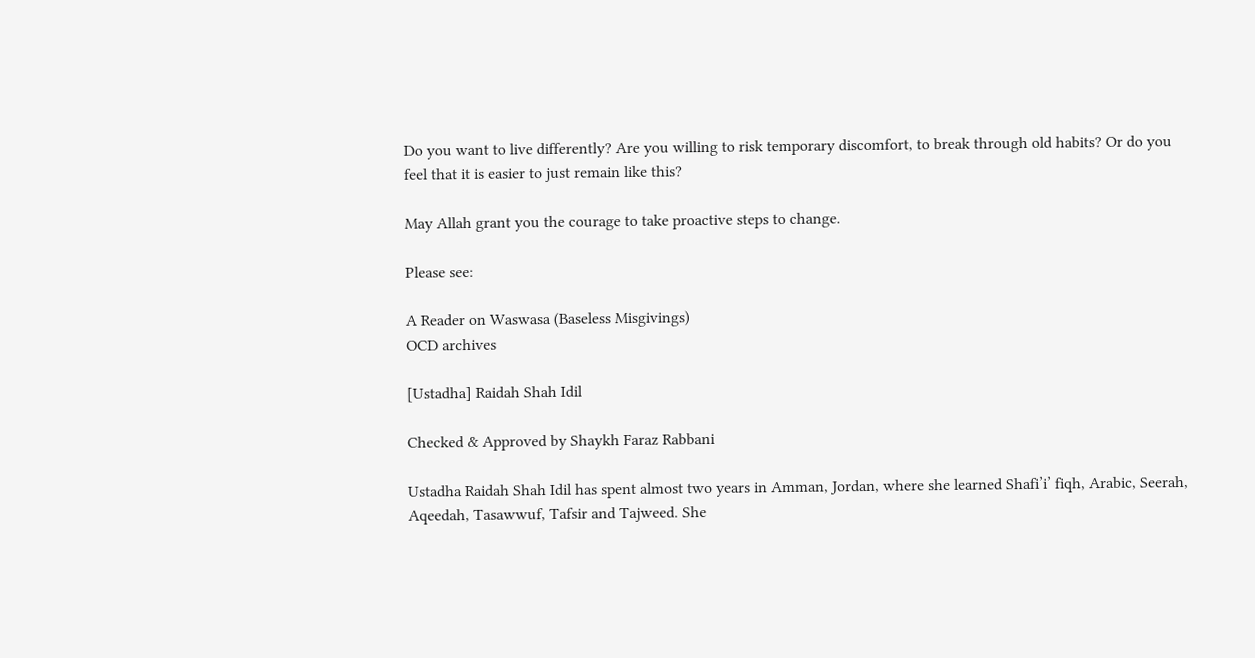Do you want to live differently? Are you willing to risk temporary discomfort, to break through old habits? Or do you feel that it is easier to just remain like this?

May Allah grant you the courage to take proactive steps to change.

Please see:

A Reader on Waswasa (Baseless Misgivings)
OCD archives

[Ustadha] Raidah Shah Idil

Checked & Approved by Shaykh Faraz Rabbani

Ustadha Raidah Shah Idil has spent almost two years in Amman, Jordan, where she learned Shafi’i’ fiqh, Arabic, Seerah, Aqeedah, Tasawwuf, Tafsir and Tajweed. She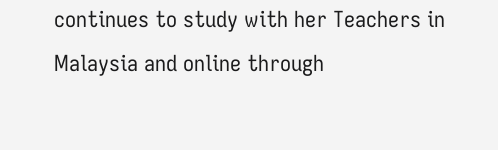continues to study with her Teachers in Malaysia and online through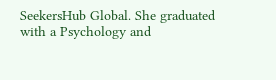SeekersHub Global. She graduated with a Psychology and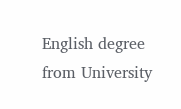English degree from University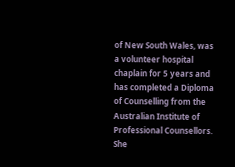of New South Wales, was a volunteer hospital chaplain for 5 years and has completed a Diploma of Counselling from the Australian Institute of Professional Counsellors. She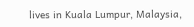lives in Kuala Lumpur, Malaysia,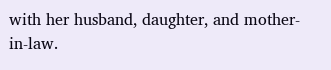with her husband, daughter, and mother-in-law.